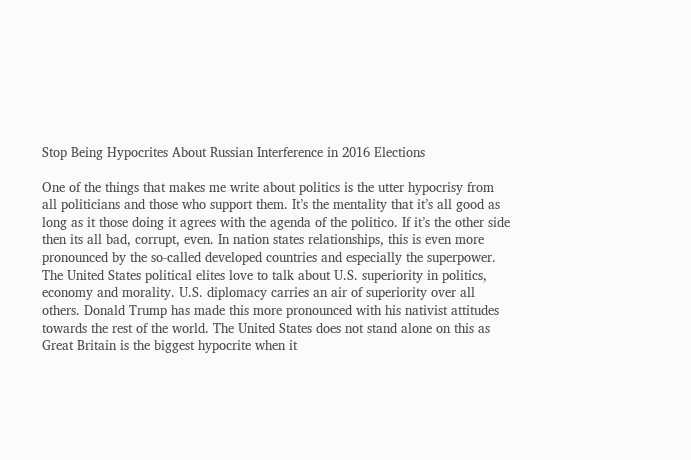Stop Being Hypocrites About Russian Interference in 2016 Elections

One of the things that makes me write about politics is the utter hypocrisy from all politicians and those who support them. It’s the mentality that it’s all good as long as it those doing it agrees with the agenda of the politico. If it’s the other side then its all bad, corrupt, even. In nation states relationships, this is even more pronounced by the so-called developed countries and especially the superpower. The United States political elites love to talk about U.S. superiority in politics, economy and morality. U.S. diplomacy carries an air of superiority over all others. Donald Trump has made this more pronounced with his nativist attitudes towards the rest of the world. The United States does not stand alone on this as Great Britain is the biggest hypocrite when it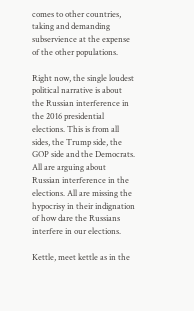comes to other countries, taking and demanding subservience at the expense of the other populations.

Right now, the single loudest political narrative is about the Russian interference in the 2016 presidential elections. This is from all sides, the Trump side, the GOP side and the Democrats. All are arguing about Russian interference in the elections. All are missing the hypocrisy in their indignation of how dare the Russians interfere in our elections.

Kettle, meet kettle as in the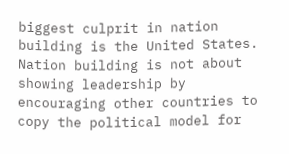biggest culprit in nation building is the United States. Nation building is not about showing leadership by encouraging other countries to copy the political model for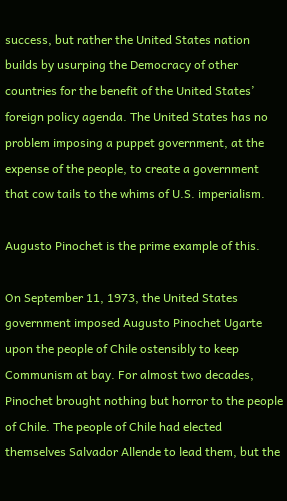success, but rather the United States nation builds by usurping the Democracy of other countries for the benefit of the United States’ foreign policy agenda. The United States has no problem imposing a puppet government, at the expense of the people, to create a government that cow tails to the whims of U.S. imperialism.

Augusto Pinochet is the prime example of this.

On September 11, 1973, the United States government imposed Augusto Pinochet Ugarte upon the people of Chile ostensibly to keep Communism at bay. For almost two decades, Pinochet brought nothing but horror to the people of Chile. The people of Chile had elected themselves Salvador Allende to lead them, but the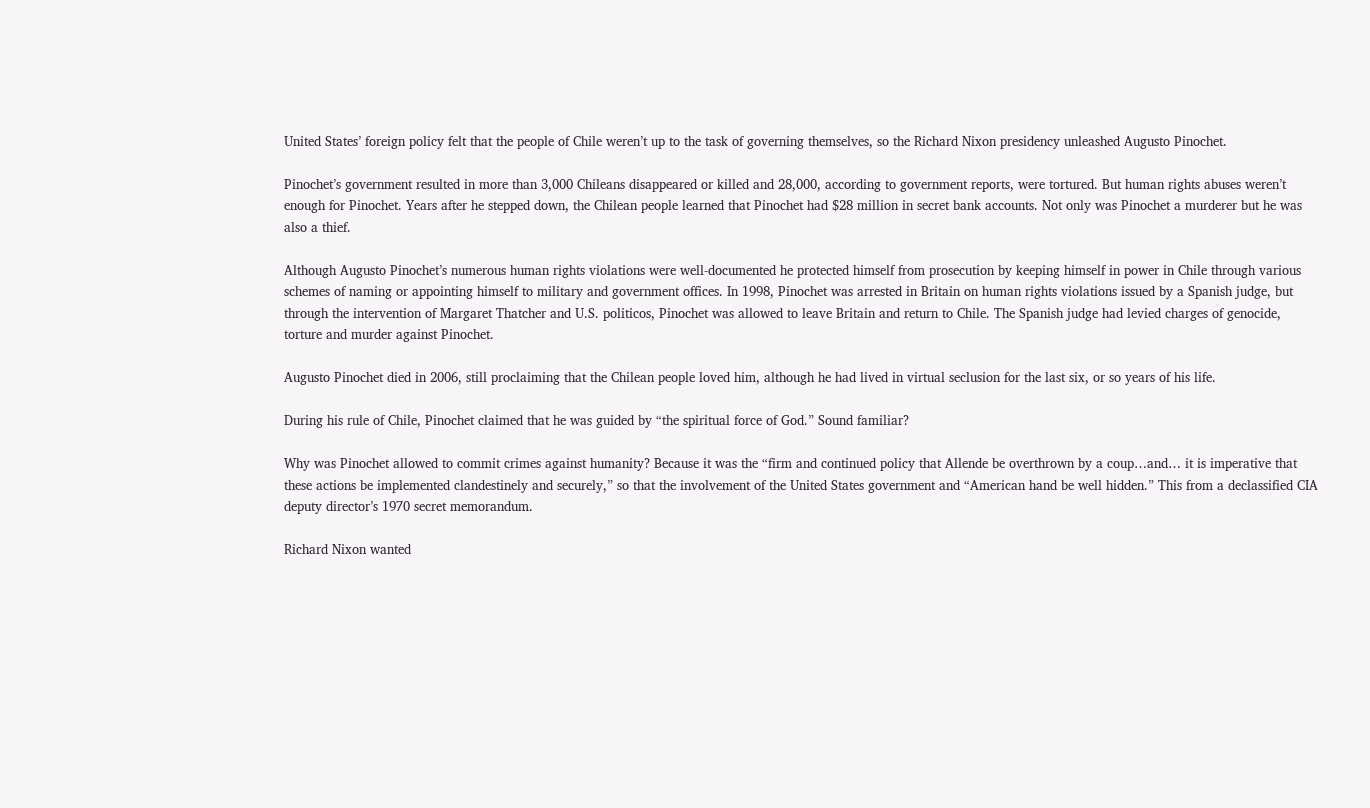United States’ foreign policy felt that the people of Chile weren’t up to the task of governing themselves, so the Richard Nixon presidency unleashed Augusto Pinochet.

Pinochet’s government resulted in more than 3,000 Chileans disappeared or killed and 28,000, according to government reports, were tortured. But human rights abuses weren’t enough for Pinochet. Years after he stepped down, the Chilean people learned that Pinochet had $28 million in secret bank accounts. Not only was Pinochet a murderer but he was also a thief.

Although Augusto Pinochet’s numerous human rights violations were well-documented he protected himself from prosecution by keeping himself in power in Chile through various schemes of naming or appointing himself to military and government offices. In 1998, Pinochet was arrested in Britain on human rights violations issued by a Spanish judge, but through the intervention of Margaret Thatcher and U.S. politicos, Pinochet was allowed to leave Britain and return to Chile. The Spanish judge had levied charges of genocide, torture and murder against Pinochet.

Augusto Pinochet died in 2006, still proclaiming that the Chilean people loved him, although he had lived in virtual seclusion for the last six, or so years of his life.

During his rule of Chile, Pinochet claimed that he was guided by “the spiritual force of God.” Sound familiar?

Why was Pinochet allowed to commit crimes against humanity? Because it was the “firm and continued policy that Allende be overthrown by a coup…and… it is imperative that these actions be implemented clandestinely and securely,” so that the involvement of the United States government and “American hand be well hidden.” This from a declassified CIA deputy director’s 1970 secret memorandum.

Richard Nixon wanted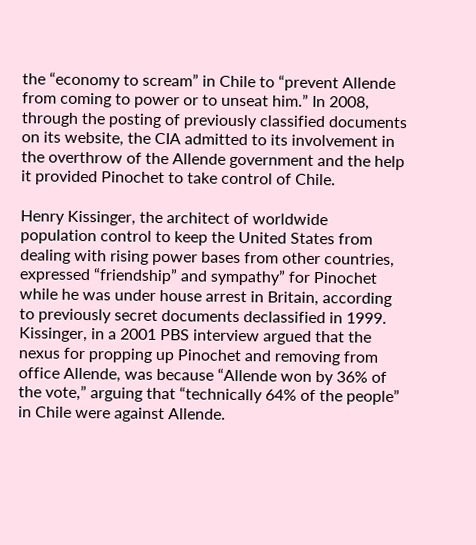the “economy to scream” in Chile to “prevent Allende from coming to power or to unseat him.” In 2008, through the posting of previously classified documents on its website, the CIA admitted to its involvement in the overthrow of the Allende government and the help it provided Pinochet to take control of Chile.

Henry Kissinger, the architect of worldwide population control to keep the United States from dealing with rising power bases from other countries, expressed “friendship” and sympathy” for Pinochet while he was under house arrest in Britain, according to previously secret documents declassified in 1999. Kissinger, in a 2001 PBS interview argued that the nexus for propping up Pinochet and removing from office Allende, was because “Allende won by 36% of the vote,” arguing that “technically 64% of the people” in Chile were against Allende.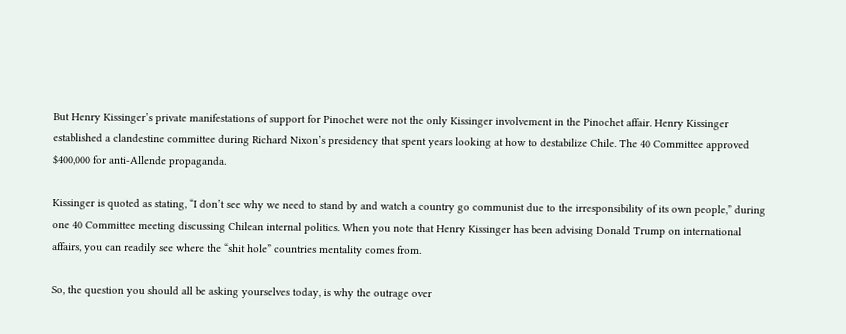But Henry Kissinger’s private manifestations of support for Pinochet were not the only Kissinger involvement in the Pinochet affair. Henry Kissinger established a clandestine committee during Richard Nixon’s presidency that spent years looking at how to destabilize Chile. The 40 Committee approved $400,000 for anti-Allende propaganda.

Kissinger is quoted as stating, “I don’t see why we need to stand by and watch a country go communist due to the irresponsibility of its own people,” during one 40 Committee meeting discussing Chilean internal politics. When you note that Henry Kissinger has been advising Donald Trump on international affairs, you can readily see where the “shit hole” countries mentality comes from.

So, the question you should all be asking yourselves today, is why the outrage over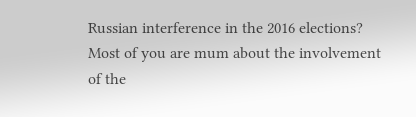Russian interference in the 2016 elections? Most of you are mum about the involvement of the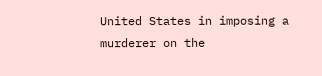United States in imposing a murderer on the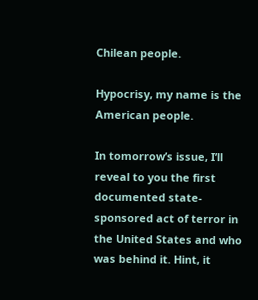Chilean people.

Hypocrisy, my name is the American people.

In tomorrow’s issue, I’ll reveal to you the first documented state-sponsored act of terror in the United States and who was behind it. Hint, it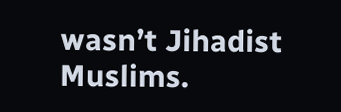wasn’t Jihadist Muslims.